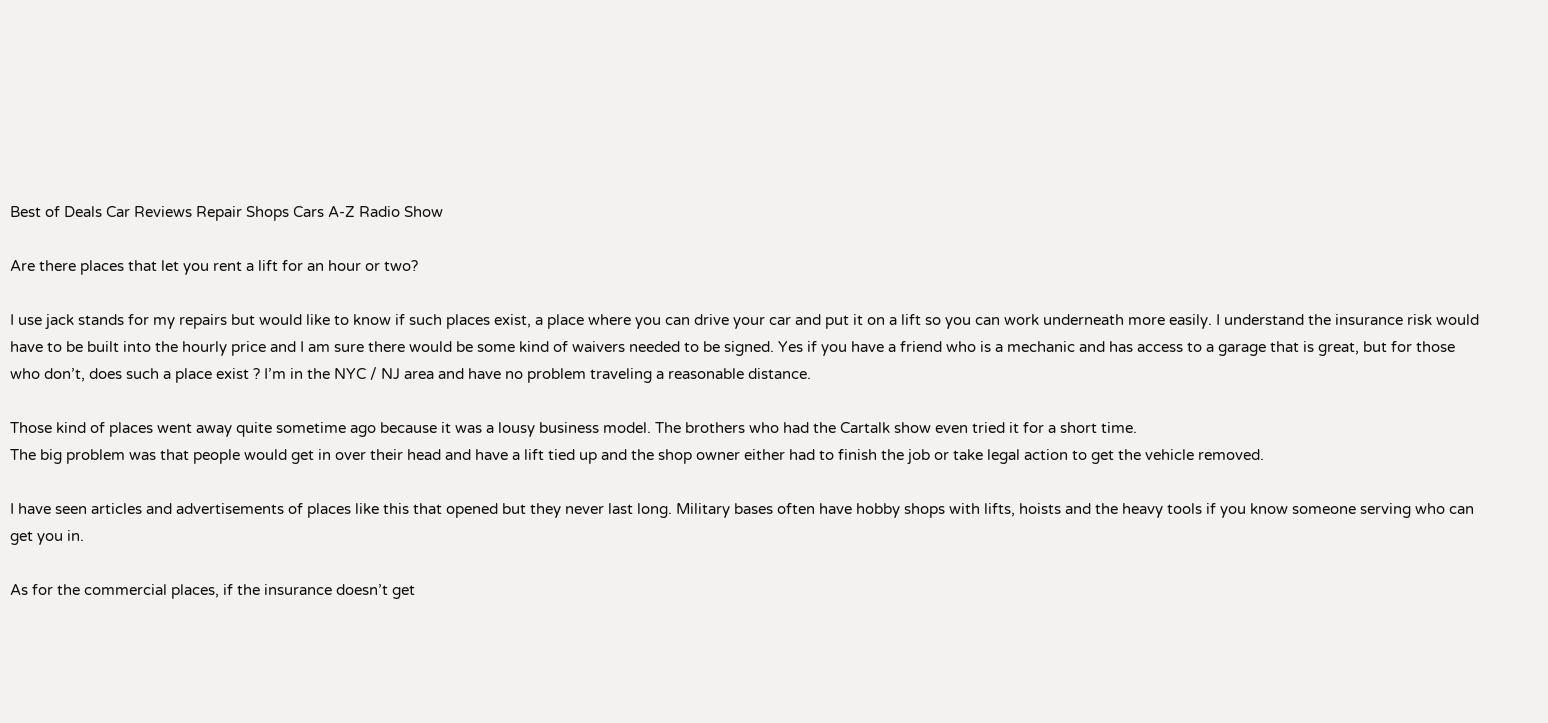Best of Deals Car Reviews Repair Shops Cars A-Z Radio Show

Are there places that let you rent a lift for an hour or two?

I use jack stands for my repairs but would like to know if such places exist, a place where you can drive your car and put it on a lift so you can work underneath more easily. I understand the insurance risk would have to be built into the hourly price and I am sure there would be some kind of waivers needed to be signed. Yes if you have a friend who is a mechanic and has access to a garage that is great, but for those who don’t, does such a place exist ? I’m in the NYC / NJ area and have no problem traveling a reasonable distance.

Those kind of places went away quite sometime ago because it was a lousy business model. The brothers who had the Cartalk show even tried it for a short time.
The big problem was that people would get in over their head and have a lift tied up and the shop owner either had to finish the job or take legal action to get the vehicle removed.

I have seen articles and advertisements of places like this that opened but they never last long. Military bases often have hobby shops with lifts, hoists and the heavy tools if you know someone serving who can get you in.

As for the commercial places, if the insurance doesn’t get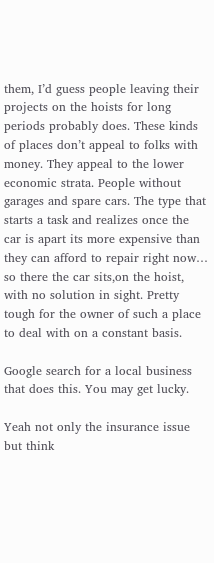them, I’d guess people leaving their projects on the hoists for long periods probably does. These kinds of places don’t appeal to folks with money. They appeal to the lower economic strata. People without garages and spare cars. The type that starts a task and realizes once the car is apart its more expensive than they can afford to repair right now… so there the car sits,on the hoist, with no solution in sight. Pretty tough for the owner of such a place to deal with on a constant basis.

Google search for a local business that does this. You may get lucky.

Yeah not only the insurance issue but think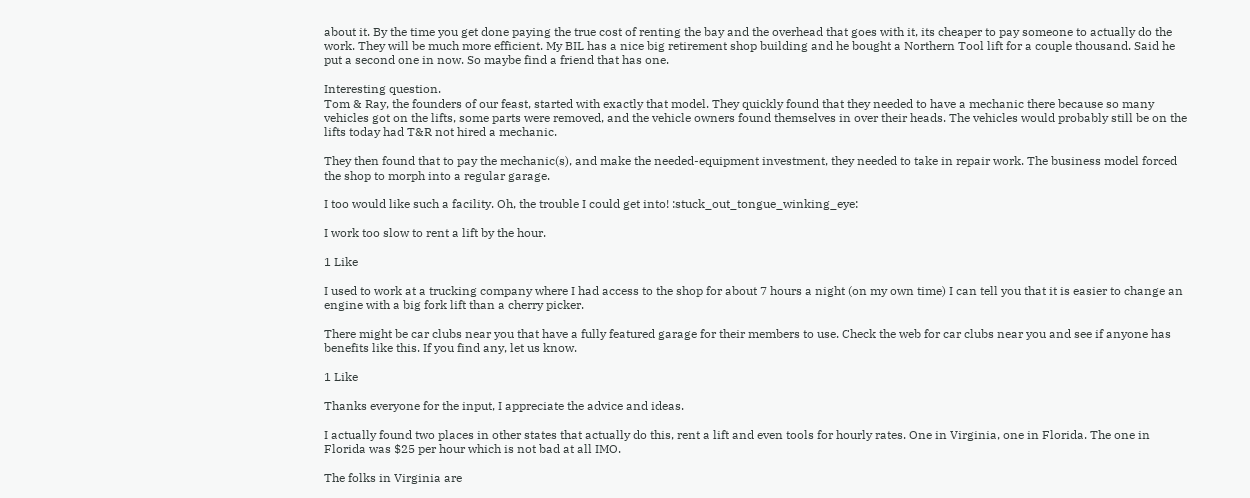about it. By the time you get done paying the true cost of renting the bay and the overhead that goes with it, its cheaper to pay someone to actually do the work. They will be much more efficient. My BIL has a nice big retirement shop building and he bought a Northern Tool lift for a couple thousand. Said he put a second one in now. So maybe find a friend that has one.

Interesting question.
Tom & Ray, the founders of our feast, started with exactly that model. They quickly found that they needed to have a mechanic there because so many vehicles got on the lifts, some parts were removed, and the vehicle owners found themselves in over their heads. The vehicles would probably still be on the lifts today had T&R not hired a mechanic.

They then found that to pay the mechanic(s), and make the needed-equipment investment, they needed to take in repair work. The business model forced the shop to morph into a regular garage.

I too would like such a facility. Oh, the trouble I could get into! :stuck_out_tongue_winking_eye:

I work too slow to rent a lift by the hour.

1 Like

I used to work at a trucking company where I had access to the shop for about 7 hours a night (on my own time) I can tell you that it is easier to change an engine with a big fork lift than a cherry picker.

There might be car clubs near you that have a fully featured garage for their members to use. Check the web for car clubs near you and see if anyone has benefits like this. If you find any, let us know.

1 Like

Thanks everyone for the input, I appreciate the advice and ideas.

I actually found two places in other states that actually do this, rent a lift and even tools for hourly rates. One in Virginia, one in Florida. The one in Florida was $25 per hour which is not bad at all IMO.

The folks in Virginia are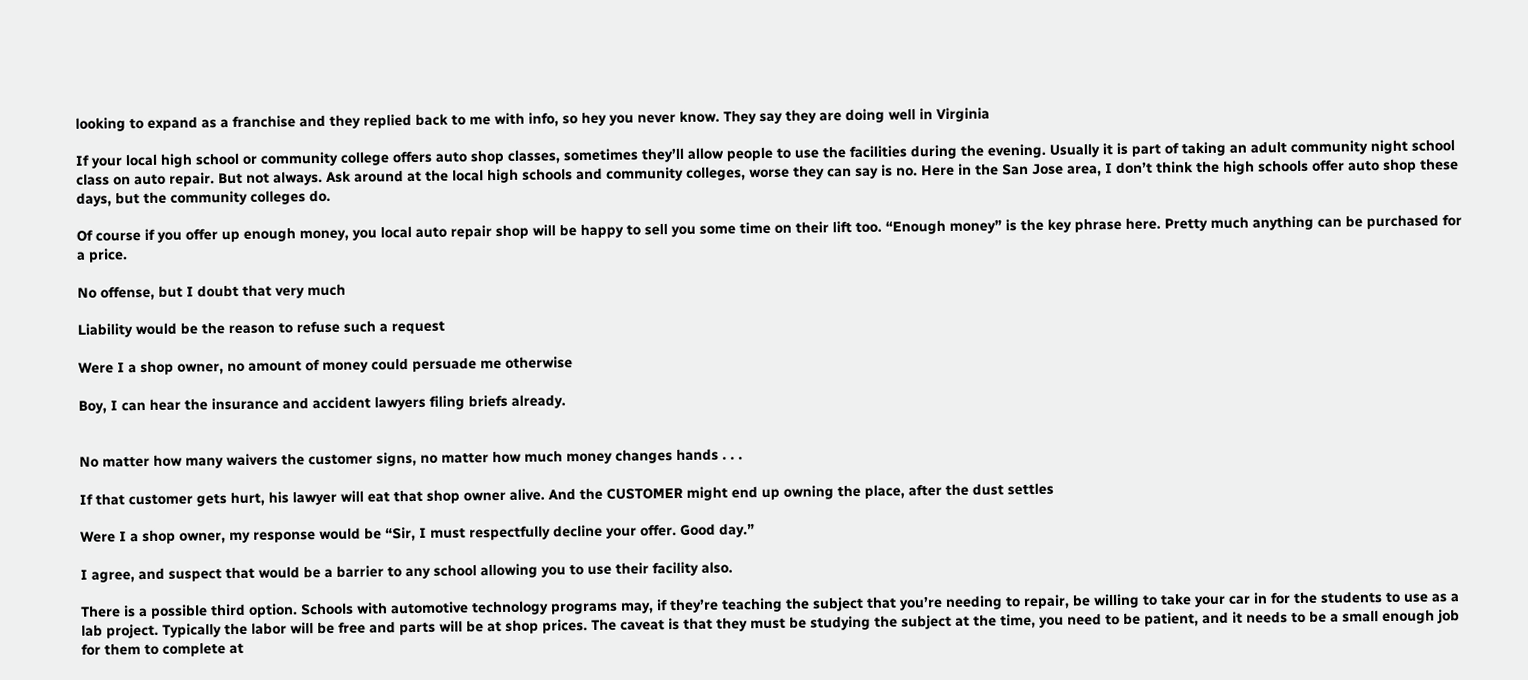looking to expand as a franchise and they replied back to me with info, so hey you never know. They say they are doing well in Virginia

If your local high school or community college offers auto shop classes, sometimes they’ll allow people to use the facilities during the evening. Usually it is part of taking an adult community night school class on auto repair. But not always. Ask around at the local high schools and community colleges, worse they can say is no. Here in the San Jose area, I don’t think the high schools offer auto shop these days, but the community colleges do.

Of course if you offer up enough money, you local auto repair shop will be happy to sell you some time on their lift too. “Enough money” is the key phrase here. Pretty much anything can be purchased for a price.

No offense, but I doubt that very much

Liability would be the reason to refuse such a request

Were I a shop owner, no amount of money could persuade me otherwise

Boy, I can hear the insurance and accident lawyers filing briefs already.


No matter how many waivers the customer signs, no matter how much money changes hands . . .

If that customer gets hurt, his lawyer will eat that shop owner alive. And the CUSTOMER might end up owning the place, after the dust settles

Were I a shop owner, my response would be “Sir, I must respectfully decline your offer. Good day.”

I agree, and suspect that would be a barrier to any school allowing you to use their facility also.

There is a possible third option. Schools with automotive technology programs may, if they’re teaching the subject that you’re needing to repair, be willing to take your car in for the students to use as a lab project. Typically the labor will be free and parts will be at shop prices. The caveat is that they must be studying the subject at the time, you need to be patient, and it needs to be a small enough job for them to complete at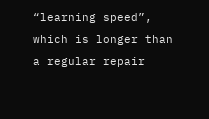“learning speed”, which is longer than a regular repair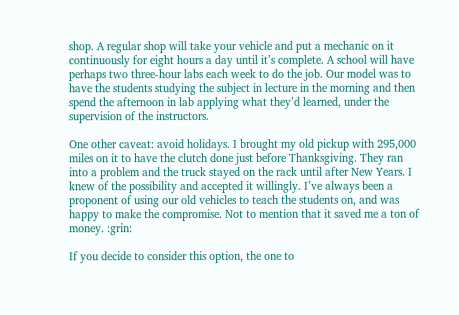shop. A regular shop will take your vehicle and put a mechanic on it continuously for eight hours a day until it’s complete. A school will have perhaps two three-hour labs each week to do the job. Our model was to have the students studying the subject in lecture in the morning and then spend the afternoon in lab applying what they’d learned, under the supervision of the instructors.

One other caveat: avoid holidays. I brought my old pickup with 295,000 miles on it to have the clutch done just before Thanksgiving. They ran into a problem and the truck stayed on the rack until after New Years. I knew of the possibility and accepted it willingly. I’ve always been a proponent of using our old vehicles to teach the students on, and was happy to make the compromise. Not to mention that it saved me a ton of money. :grin:

If you decide to consider this option, the one to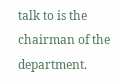talk to is the chairman of the department.